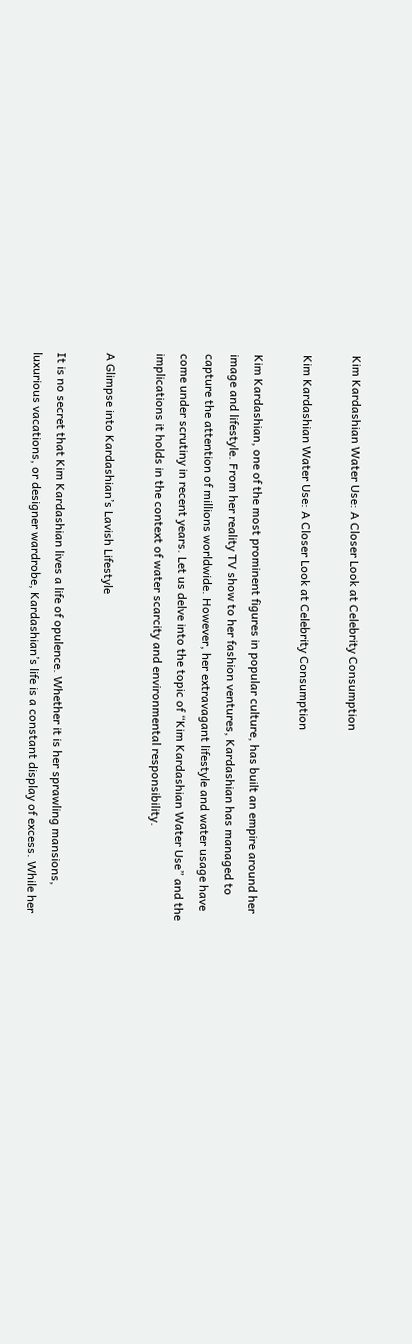Kim Kardashian Water Use: A Closer Look at Celebrity Consumption

Kim Kardashian Water Use: A Closer Look at Celebrity Consumption

Kim Kardashian, one of the most prominent figures in popular culture, has built an empire around her image and lifestyle. From her reality TV show to her fashion ventures, Kardashian has managed to capture the attention of millions worldwide. However, her extravagant lifestyle and water usage have come under scrutiny in recent years. Let us delve into the topic of “Kim Kardashian Water Use” and the implications it holds in the context of water scarcity and environmental responsibility.

A Glimpse into Kardashian’s Lavish Lifestyle

It is no secret that Kim Kardashian lives a life of opulence. Whether it is her sprawling mansions, luxurious vacations, or designer wardrobe, Kardashian’s life is a constant display of excess. While her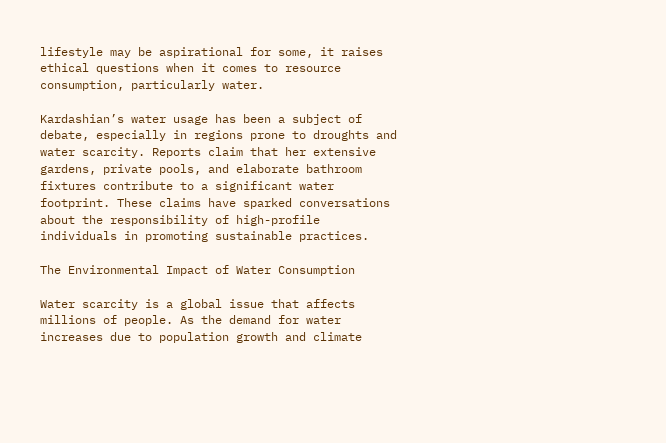lifestyle may be aspirational for some, it raises ethical questions when it comes to resource consumption, particularly water.

Kardashian’s water usage has been a subject of debate, especially in regions prone to droughts and water scarcity. Reports claim that her extensive gardens, private pools, and elaborate bathroom fixtures contribute to a significant water footprint. These claims have sparked conversations about the responsibility of high-profile individuals in promoting sustainable practices.

The Environmental Impact of Water Consumption

Water scarcity is a global issue that affects millions of people. As the demand for water increases due to population growth and climate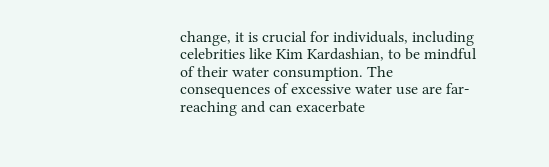change, it is crucial for individuals, including celebrities like Kim Kardashian, to be mindful of their water consumption. The consequences of excessive water use are far-reaching and can exacerbate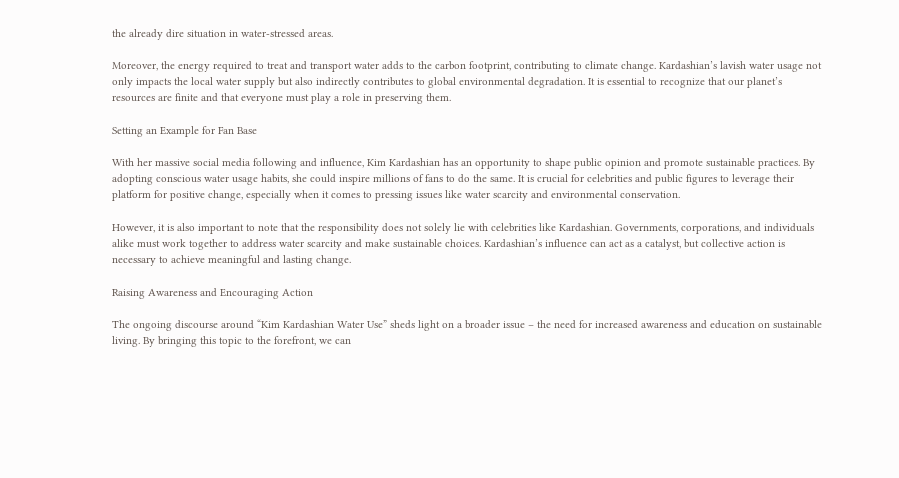the already dire situation in water-stressed areas.

Moreover, the energy required to treat and transport water adds to the carbon footprint, contributing to climate change. Kardashian’s lavish water usage not only impacts the local water supply but also indirectly contributes to global environmental degradation. It is essential to recognize that our planet’s resources are finite and that everyone must play a role in preserving them.

Setting an Example for Fan Base

With her massive social media following and influence, Kim Kardashian has an opportunity to shape public opinion and promote sustainable practices. By adopting conscious water usage habits, she could inspire millions of fans to do the same. It is crucial for celebrities and public figures to leverage their platform for positive change, especially when it comes to pressing issues like water scarcity and environmental conservation.

However, it is also important to note that the responsibility does not solely lie with celebrities like Kardashian. Governments, corporations, and individuals alike must work together to address water scarcity and make sustainable choices. Kardashian’s influence can act as a catalyst, but collective action is necessary to achieve meaningful and lasting change.

Raising Awareness and Encouraging Action

The ongoing discourse around “Kim Kardashian Water Use” sheds light on a broader issue – the need for increased awareness and education on sustainable living. By bringing this topic to the forefront, we can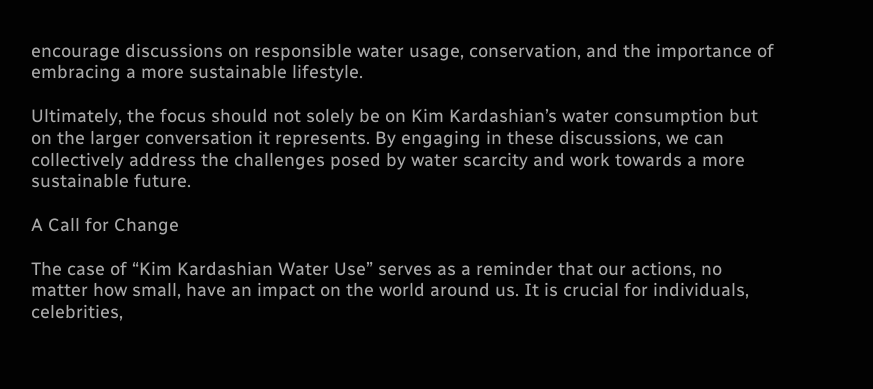encourage discussions on responsible water usage, conservation, and the importance of embracing a more sustainable lifestyle.

Ultimately, the focus should not solely be on Kim Kardashian’s water consumption but on the larger conversation it represents. By engaging in these discussions, we can collectively address the challenges posed by water scarcity and work towards a more sustainable future.

A Call for Change

The case of “Kim Kardashian Water Use” serves as a reminder that our actions, no matter how small, have an impact on the world around us. It is crucial for individuals, celebrities,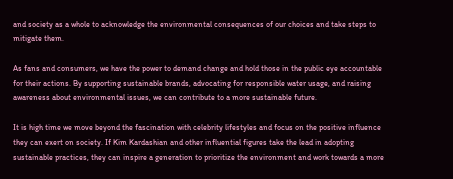and society as a whole to acknowledge the environmental consequences of our choices and take steps to mitigate them.

As fans and consumers, we have the power to demand change and hold those in the public eye accountable for their actions. By supporting sustainable brands, advocating for responsible water usage, and raising awareness about environmental issues, we can contribute to a more sustainable future.

It is high time we move beyond the fascination with celebrity lifestyles and focus on the positive influence they can exert on society. If Kim Kardashian and other influential figures take the lead in adopting sustainable practices, they can inspire a generation to prioritize the environment and work towards a more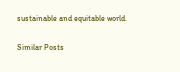sustainable and equitable world.

Similar Posts